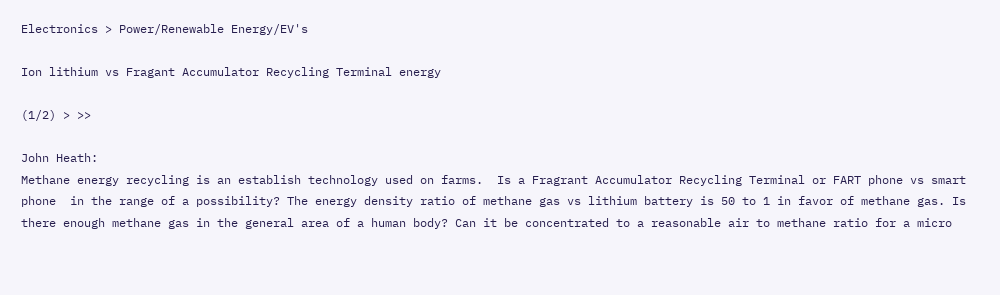Electronics > Power/Renewable Energy/EV's

Ion lithium vs Fragant Accumulator Recycling Terminal energy

(1/2) > >>

John Heath:
Methane energy recycling is an establish technology used on farms.  Is a Fragrant Accumulator Recycling Terminal or FART phone vs smart phone  in the range of a possibility? The energy density ratio of methane gas vs lithium battery is 50 to 1 in favor of methane gas. Is there enough methane gas in the general area of a human body? Can it be concentrated to a reasonable air to methane ratio for a micro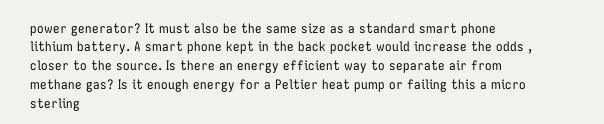power generator? It must also be the same size as a standard smart phone lithium battery. A smart phone kept in the back pocket would increase the odds , closer to the source. Is there an energy efficient way to separate air from methane gas? Is it enough energy for a Peltier heat pump or failing this a micro sterling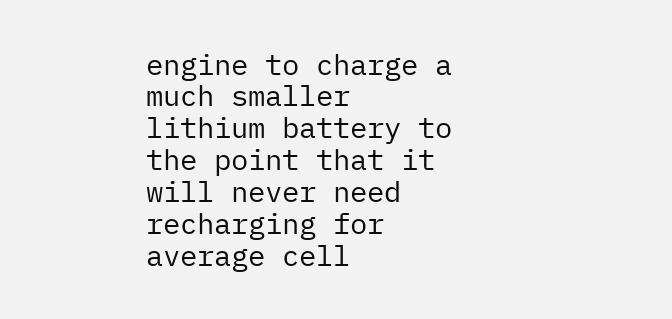engine to charge a much smaller lithium battery to the point that it will never need recharging for average cell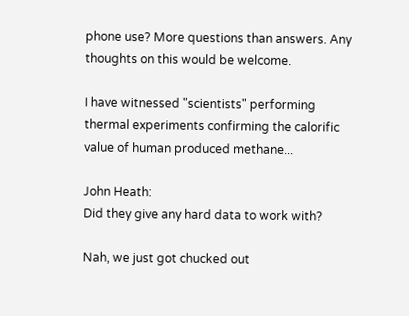phone use? More questions than answers. Any thoughts on this would be welcome.

I have witnessed "scientists" performing thermal experiments confirming the calorific value of human produced methane...

John Heath:
Did they give any hard data to work with?

Nah, we just got chucked out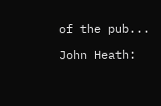of the pub...

John Heath: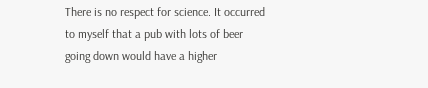There is no respect for science. It occurred to myself that a pub with lots of beer going down would have a higher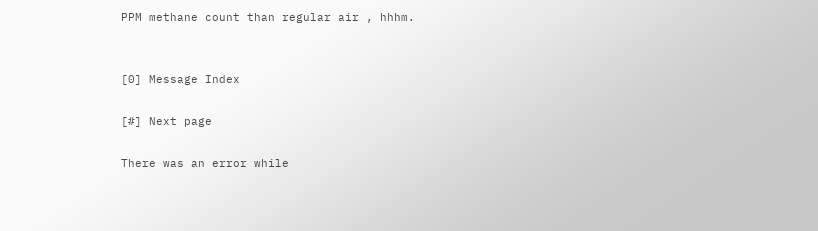PPM methane count than regular air , hhhm.


[0] Message Index

[#] Next page

There was an error while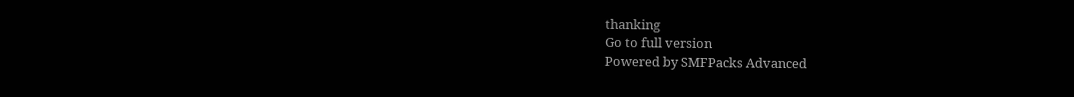thanking
Go to full version
Powered by SMFPacks Advanced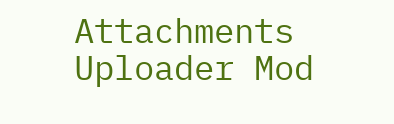Attachments Uploader Mod